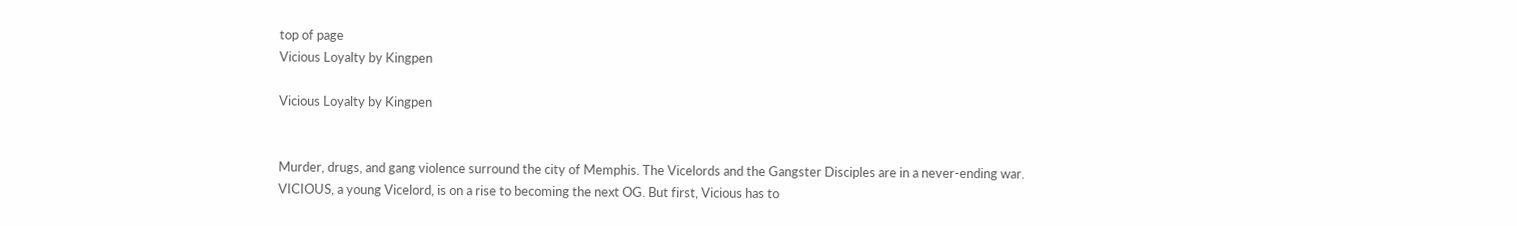top of page
Vicious Loyalty by Kingpen

Vicious Loyalty by Kingpen


Murder, drugs, and gang violence surround the city of Memphis. The Vicelords and the Gangster Disciples are in a never-ending war. VICIOUS, a young Vicelord, is on a rise to becoming the next OG. But first, Vicious has to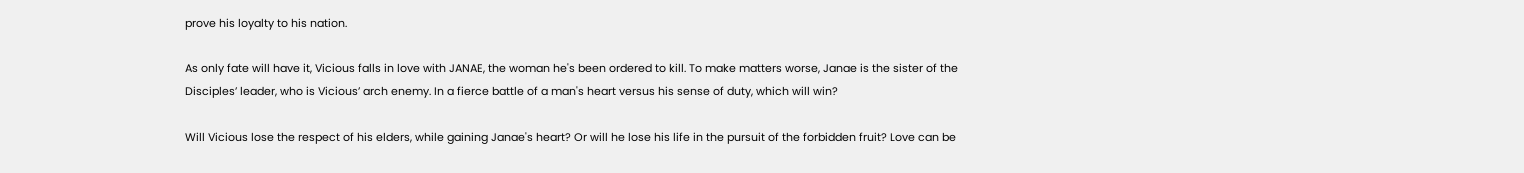prove his loyalty to his nation.

As only fate will have it, Vicious falls in love with JANAE, the woman he's been ordered to kill. To make matters worse, Janae is the sister of the Disciples’ leader, who is Vicious’ arch enemy. In a fierce battle of a man's heart versus his sense of duty, which will win?

Will Vicious lose the respect of his elders, while gaining Janae's heart? Or will he lose his life in the pursuit of the forbidden fruit? Love can be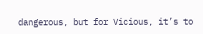dangerous, but for Vicious, it’s to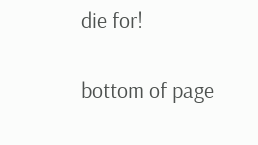die for!

bottom of page